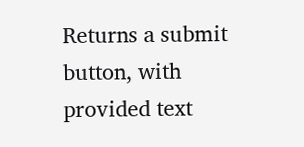Returns a submit button, with provided text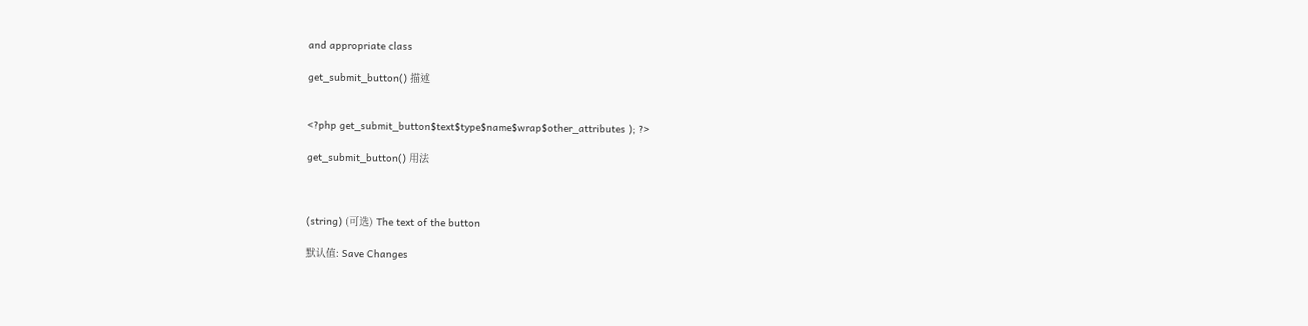and appropriate class

get_submit_button() 描述


<?php get_submit_button$text$type$name$wrap$other_attributes ); ?>

get_submit_button() 用法



(string) (可选) The text of the button

默认值: Save Changes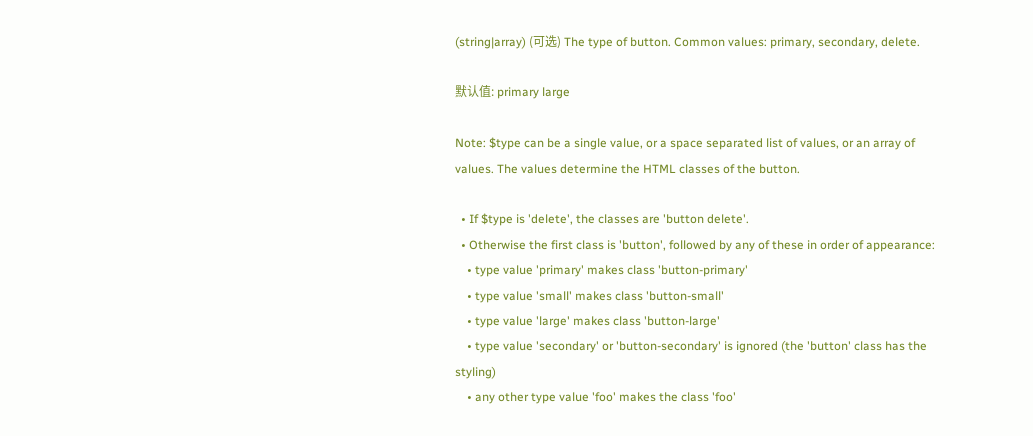(string|array) (可选) The type of button. Common values: primary, secondary, delete.

默认值: primary large

Note: $type can be a single value, or a space separated list of values, or an array of values. The values determine the HTML classes of the button.

  • If $type is 'delete', the classes are 'button delete'.
  • Otherwise the first class is 'button', followed by any of these in order of appearance:
    • type value 'primary' makes class 'button-primary'
    • type value 'small' makes class 'button-small'
    • type value 'large' makes class 'button-large'
    • type value 'secondary' or 'button-secondary' is ignored (the 'button' class has the styling)
    • any other type value 'foo' makes the class 'foo'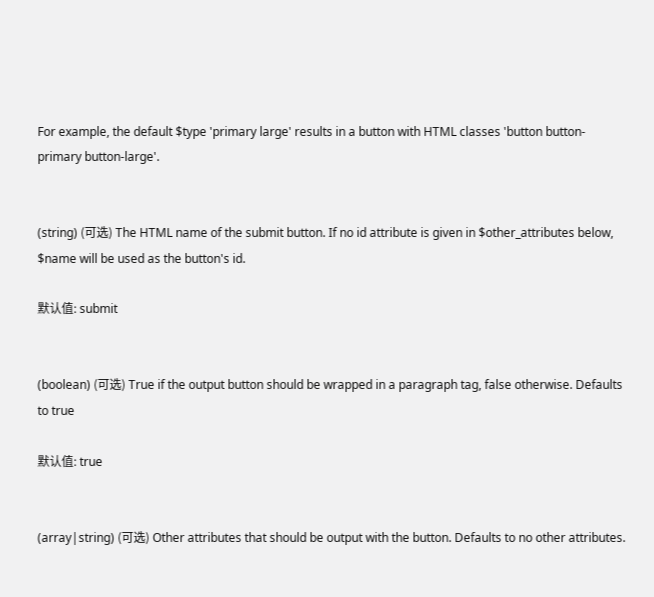For example, the default $type 'primary large' results in a button with HTML classes 'button button-primary button-large'.


(string) (可选) The HTML name of the submit button. If no id attribute is given in $other_attributes below, $name will be used as the button's id.

默认值: submit


(boolean) (可选) True if the output button should be wrapped in a paragraph tag, false otherwise. Defaults to true

默认值: true


(array|string) (可选) Other attributes that should be output with the button. Defaults to no other attributes.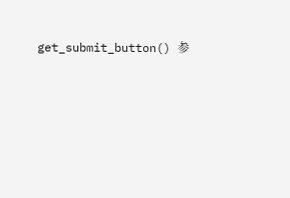get_submit_button() 参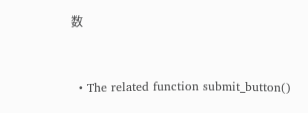数


  • The related function submit_button()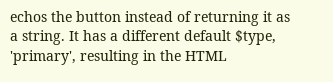echos the button instead of returning it as a string. It has a different default $type, 'primary', resulting in the HTML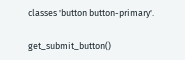classes 'button button-primary'.

get_submit_button()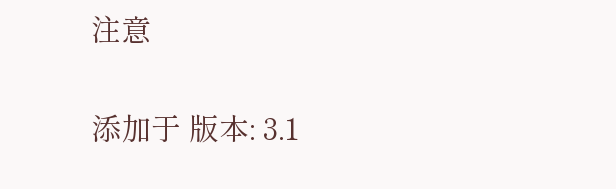注意


添加于 版本: 3.1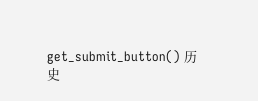get_submit_button() 历史